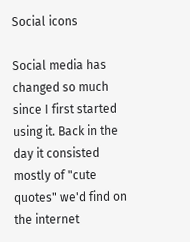Social icons

Social media has changed so much since I first started using it. Back in the day it consisted mostly of "cute quotes" we'd find on the internet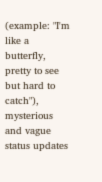(example: "I'm like a butterfly, pretty to see but hard to catch"), mysterious and vague status updates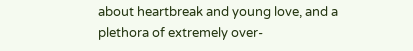about heartbreak and young love, and a plethora of extremely over-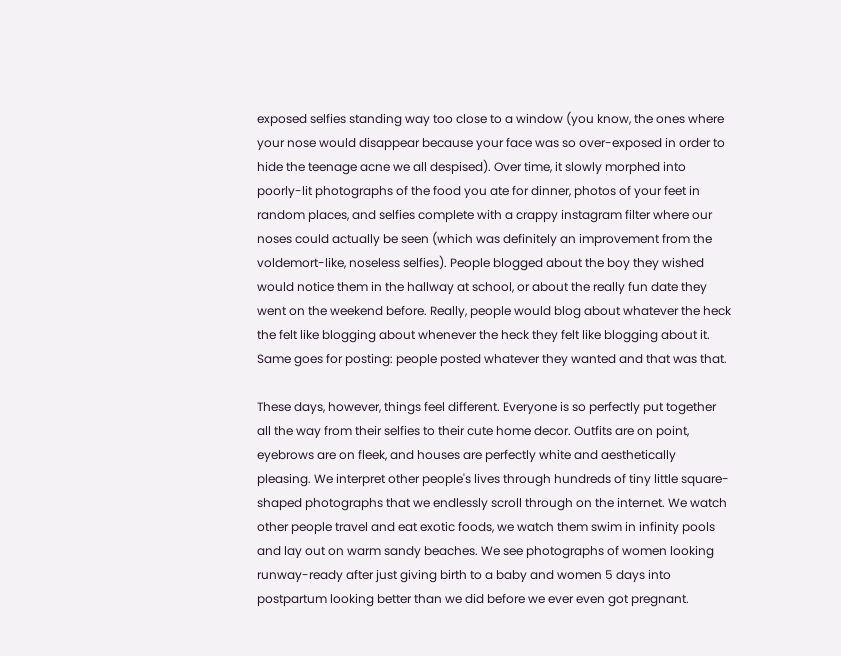exposed selfies standing way too close to a window (you know, the ones where your nose would disappear because your face was so over-exposed in order to hide the teenage acne we all despised). Over time, it slowly morphed into poorly-lit photographs of the food you ate for dinner, photos of your feet in random places, and selfies complete with a crappy instagram filter where our noses could actually be seen (which was definitely an improvement from the voldemort-like, noseless selfies). People blogged about the boy they wished would notice them in the hallway at school, or about the really fun date they went on the weekend before. Really, people would blog about whatever the heck the felt like blogging about whenever the heck they felt like blogging about it. Same goes for posting: people posted whatever they wanted and that was that.

These days, however, things feel different. Everyone is so perfectly put together all the way from their selfies to their cute home decor. Outfits are on point, eyebrows are on fleek, and houses are perfectly white and aesthetically pleasing. We interpret other people's lives through hundreds of tiny little square-shaped photographs that we endlessly scroll through on the internet. We watch other people travel and eat exotic foods, we watch them swim in infinity pools and lay out on warm sandy beaches. We see photographs of women looking runway-ready after just giving birth to a baby and women 5 days into postpartum looking better than we did before we ever even got pregnant.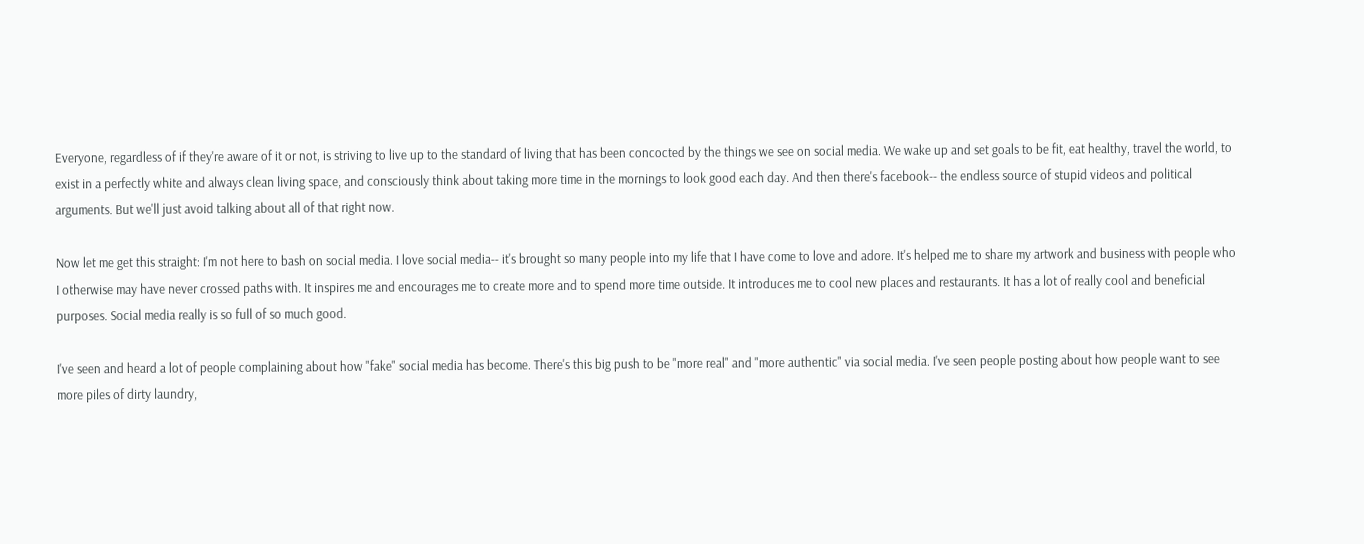Everyone, regardless of if they're aware of it or not, is striving to live up to the standard of living that has been concocted by the things we see on social media. We wake up and set goals to be fit, eat healthy, travel the world, to exist in a perfectly white and always clean living space, and consciously think about taking more time in the mornings to look good each day. And then there's facebook-- the endless source of stupid videos and political arguments. But we'll just avoid talking about all of that right now.

Now let me get this straight: I'm not here to bash on social media. I love social media-- it's brought so many people into my life that I have come to love and adore. It's helped me to share my artwork and business with people who I otherwise may have never crossed paths with. It inspires me and encourages me to create more and to spend more time outside. It introduces me to cool new places and restaurants. It has a lot of really cool and beneficial purposes. Social media really is so full of so much good.

I've seen and heard a lot of people complaining about how "fake" social media has become. There's this big push to be "more real" and "more authentic" via social media. I've seen people posting about how people want to see more piles of dirty laundry,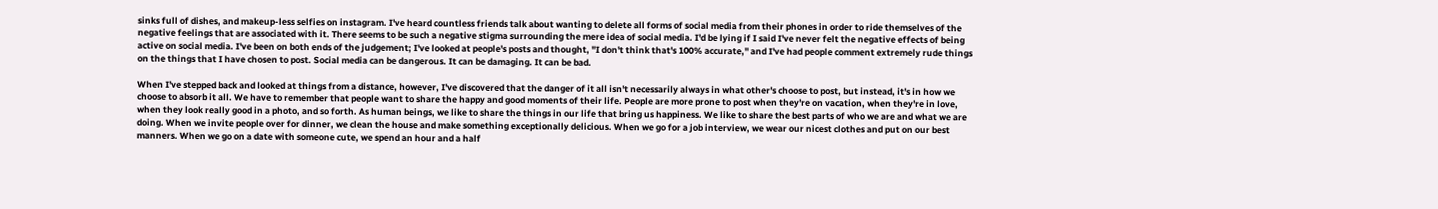sinks full of dishes, and makeup-less selfies on instagram. I've heard countless friends talk about wanting to delete all forms of social media from their phones in order to ride themselves of the negative feelings that are associated with it. There seems to be such a negative stigma surrounding the mere idea of social media. I'd be lying if I said I've never felt the negative effects of being active on social media. I've been on both ends of the judgement; I've looked at people's posts and thought, "I don't think that's 100% accurate," and I've had people comment extremely rude things on the things that I have chosen to post. Social media can be dangerous. It can be damaging. It can be bad.

When I've stepped back and looked at things from a distance, however, I've discovered that the danger of it all isn't necessarily always in what other's choose to post, but instead, it's in how we choose to absorb it all. We have to remember that people want to share the happy and good moments of their life. People are more prone to post when they're on vacation, when they're in love, when they look really good in a photo, and so forth. As human beings, we like to share the things in our life that bring us happiness. We like to share the best parts of who we are and what we are doing. When we invite people over for dinner, we clean the house and make something exceptionally delicious. When we go for a job interview, we wear our nicest clothes and put on our best manners. When we go on a date with someone cute, we spend an hour and a half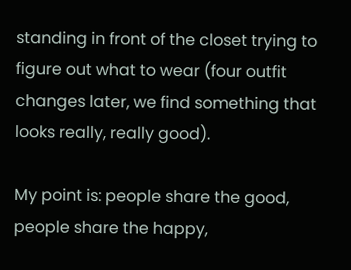standing in front of the closet trying to figure out what to wear (four outfit changes later, we find something that looks really, really good).

My point is: people share the good, people share the happy,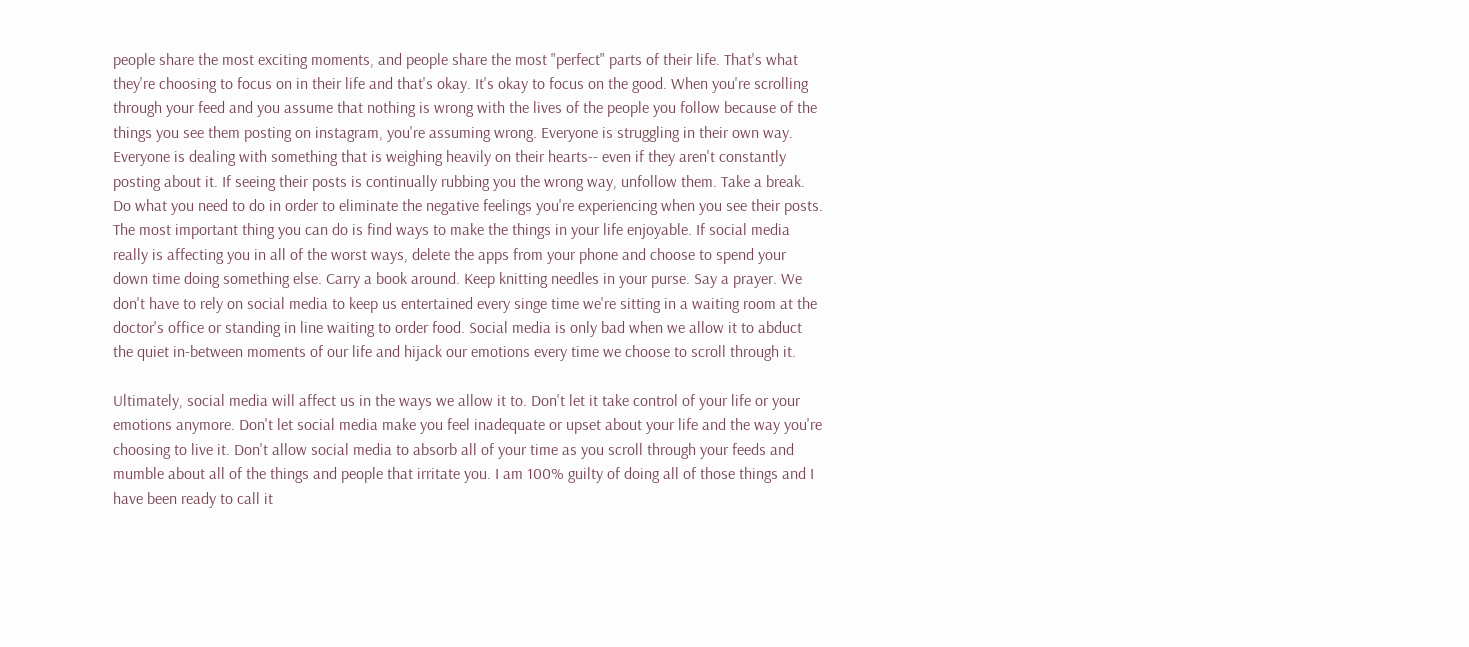people share the most exciting moments, and people share the most "perfect" parts of their life. That's what they're choosing to focus on in their life and that's okay. It's okay to focus on the good. When you're scrolling through your feed and you assume that nothing is wrong with the lives of the people you follow because of the things you see them posting on instagram, you're assuming wrong. Everyone is struggling in their own way. Everyone is dealing with something that is weighing heavily on their hearts-- even if they aren't constantly posting about it. If seeing their posts is continually rubbing you the wrong way, unfollow them. Take a break. Do what you need to do in order to eliminate the negative feelings you're experiencing when you see their posts. The most important thing you can do is find ways to make the things in your life enjoyable. If social media really is affecting you in all of the worst ways, delete the apps from your phone and choose to spend your down time doing something else. Carry a book around. Keep knitting needles in your purse. Say a prayer. We don't have to rely on social media to keep us entertained every singe time we're sitting in a waiting room at the doctor's office or standing in line waiting to order food. Social media is only bad when we allow it to abduct the quiet in-between moments of our life and hijack our emotions every time we choose to scroll through it.

Ultimately, social media will affect us in the ways we allow it to. Don't let it take control of your life or your emotions anymore. Don't let social media make you feel inadequate or upset about your life and the way you're choosing to live it. Don't allow social media to absorb all of your time as you scroll through your feeds and mumble about all of the things and people that irritate you. I am 100% guilty of doing all of those things and I have been ready to call it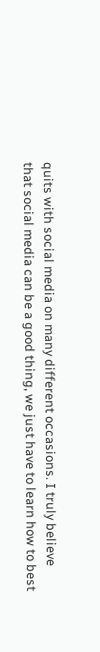quits with social media on many different occasions. I truly believe that social media can be a good thing, we just have to learn how to best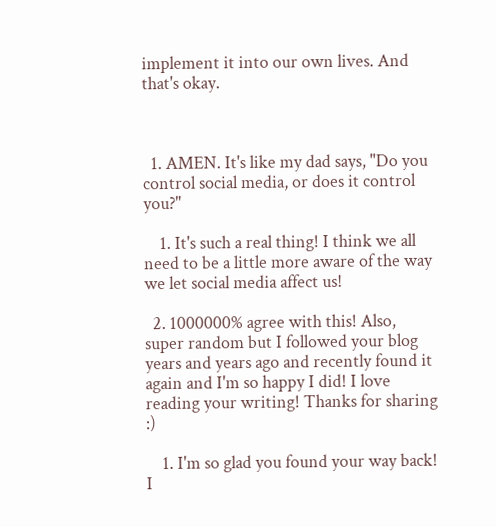implement it into our own lives. And that's okay.



  1. AMEN. It's like my dad says, "Do you control social media, or does it control you?"

    1. It's such a real thing! I think we all need to be a little more aware of the way we let social media affect us!

  2. 1000000% agree with this! Also, super random but I followed your blog years and years ago and recently found it again and I'm so happy I did! I love reading your writing! Thanks for sharing :)

    1. I'm so glad you found your way back! I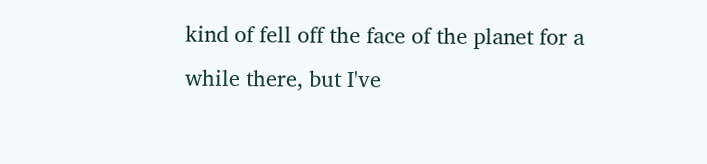kind of fell off the face of the planet for a while there, but I've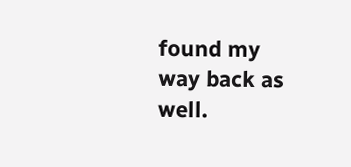found my way back as well.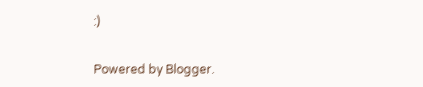:)


Powered by Blogger.